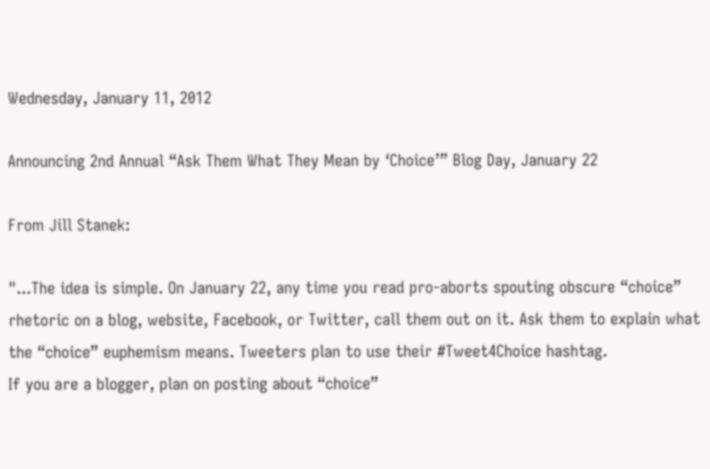Wednesday, January 11, 2012

Announcing 2nd Annual “Ask Them What They Mean by ‘Choice’” Blog Day, January 22

From Jill Stanek:

"...The idea is simple. On January 22, any time you read pro-aborts spouting obscure “choice” rhetoric on a blog, website, Facebook, or Twitter, call them out on it. Ask them to explain what the “choice” euphemism means. Tweeters plan to use their #Tweet4Choice hashtag.
If you are a blogger, plan on posting about “choice”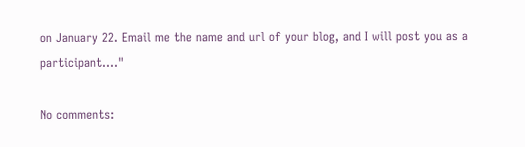on January 22. Email me the name and url of your blog, and I will post you as a participant...."

No comments: